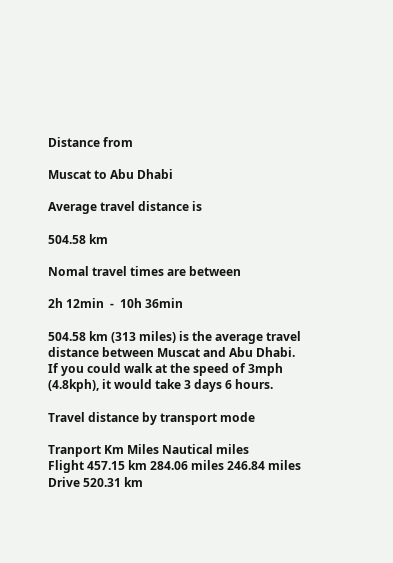Distance from

Muscat to Abu Dhabi

Average travel distance is

504.58 km

Nomal travel times are between

2h 12min  -  10h 36min

504.58 km (313 miles) is the average travel distance between Muscat and Abu Dhabi. If you could walk at the speed of 3mph (4.8kph), it would take 3 days 6 hours.

Travel distance by transport mode

Tranport Km Miles Nautical miles
Flight 457.15 km 284.06 miles 246.84 miles
Drive 520.31 km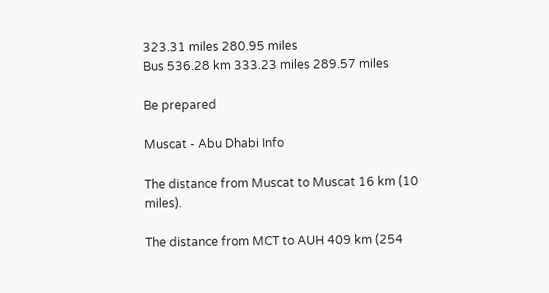323.31 miles 280.95 miles
Bus 536.28 km 333.23 miles 289.57 miles

Be prepared

Muscat - Abu Dhabi Info

The distance from Muscat to Muscat 16 km (10 miles).

The distance from MCT to AUH 409 km (254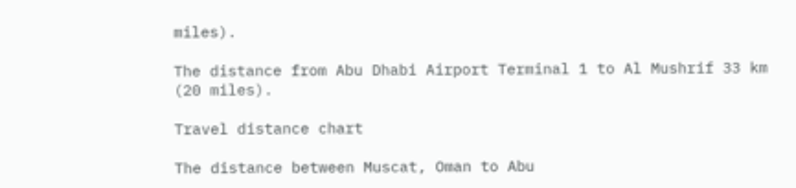miles).

The distance from Abu Dhabi Airport Terminal 1 to Al Mushrif 33 km (20 miles).

Travel distance chart

The distance between Muscat, Oman to Abu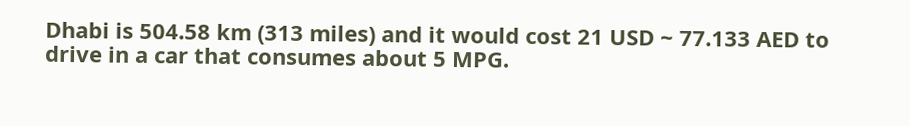Dhabi is 504.58 km (313 miles) and it would cost 21 USD ~ 77.133 AED to drive in a car that consumes about 5 MPG.